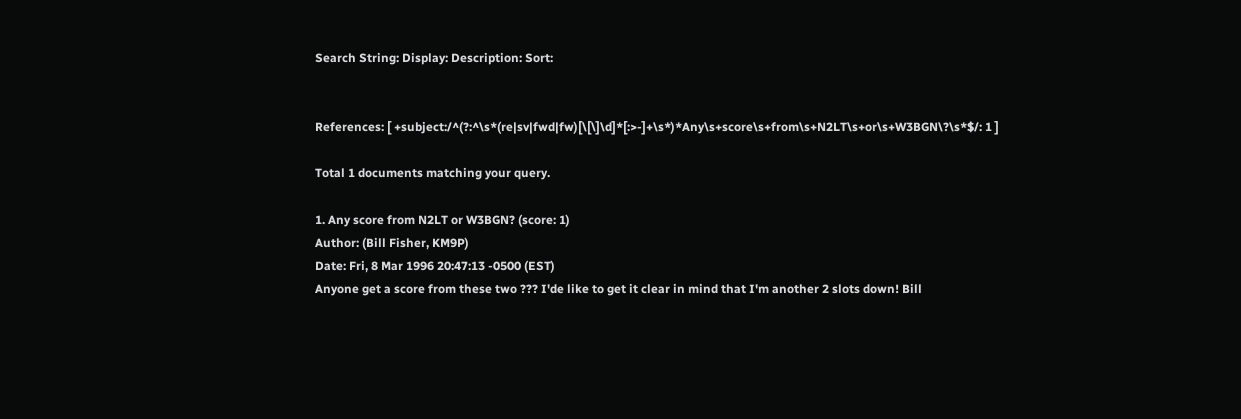Search String: Display: Description: Sort:


References: [ +subject:/^(?:^\s*(re|sv|fwd|fw)[\[\]\d]*[:>-]+\s*)*Any\s+score\s+from\s+N2LT\s+or\s+W3BGN\?\s*$/: 1 ]

Total 1 documents matching your query.

1. Any score from N2LT or W3BGN? (score: 1)
Author: (Bill Fisher, KM9P)
Date: Fri, 8 Mar 1996 20:47:13 -0500 (EST)
Anyone get a score from these two ??? I'de like to get it clear in mind that I'm another 2 slots down! Bill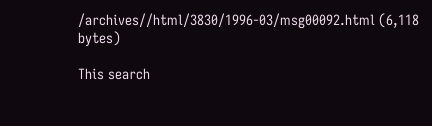/archives//html/3830/1996-03/msg00092.html (6,118 bytes)

This search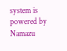system is powered by Namazu